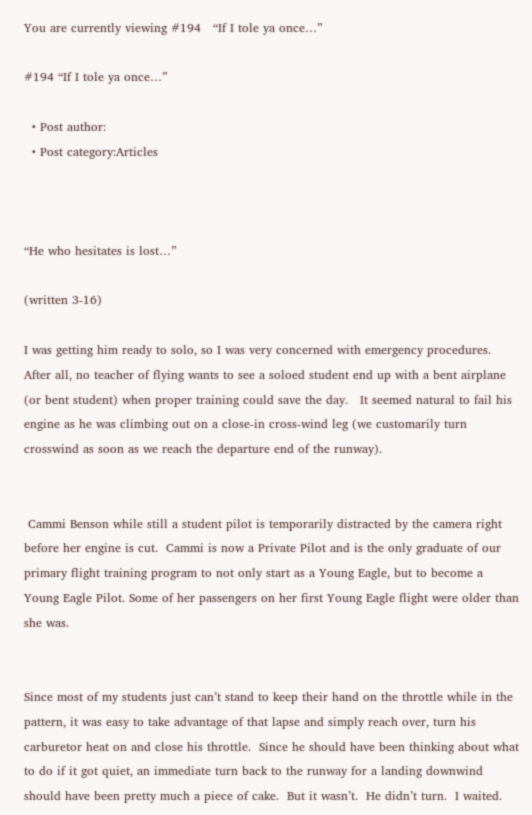You are currently viewing #194   “If I tole ya once…”

#194 “If I tole ya once…”

  • Post author:
  • Post category:Articles



“He who hesitates is lost…”

(written 3-16)

I was getting him ready to solo, so I was very concerned with emergency procedures.  After all, no teacher of flying wants to see a soloed student end up with a bent airplane (or bent student) when proper training could save the day.   It seemed natural to fail his engine as he was climbing out on a close-in cross-wind leg (we customarily turn crosswind as soon as we reach the departure end of the runway).


 Cammi Benson while still a student pilot is temporarily distracted by the camera right before her engine is cut.  Cammi is now a Private Pilot and is the only graduate of our primary flight training program to not only start as a Young Eagle, but to become a Young Eagle Pilot. Some of her passengers on her first Young Eagle flight were older than she was.


Since most of my students just can’t stand to keep their hand on the throttle while in the pattern, it was easy to take advantage of that lapse and simply reach over, turn his carburetor heat on and close his throttle.  Since he should have been thinking about what to do if it got quiet, an immediate turn back to the runway for a landing downwind should have been pretty much a piece of cake.  But it wasn’t.  He didn’t turn.  I waited.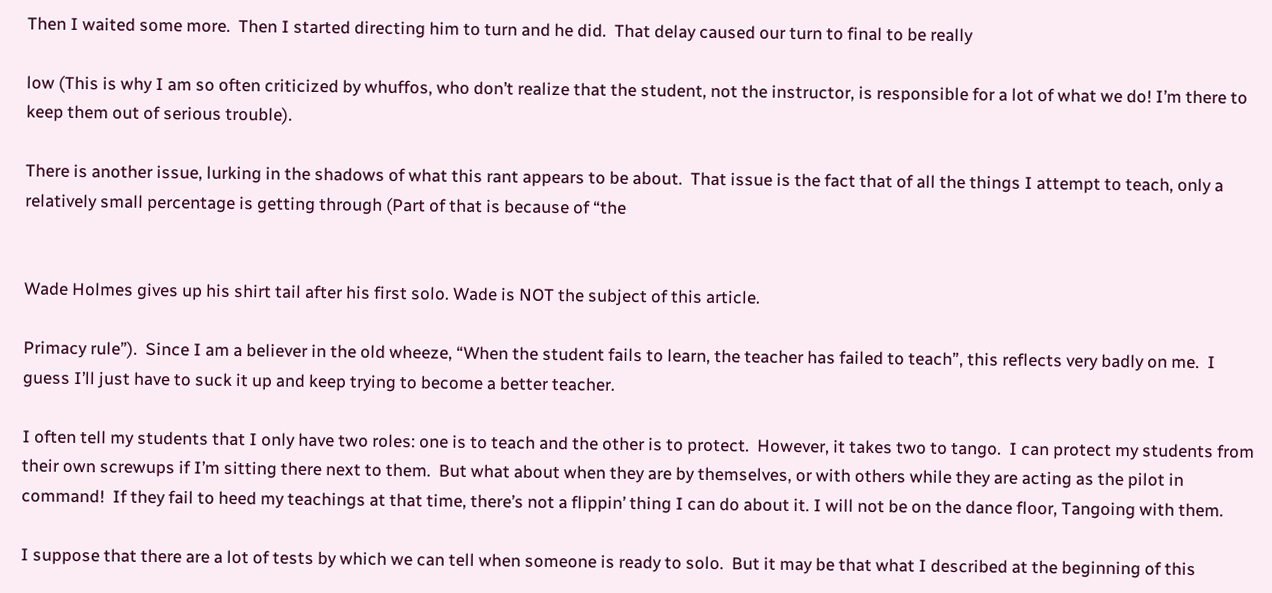Then I waited some more.  Then I started directing him to turn and he did.  That delay caused our turn to final to be really

low (This is why I am so often criticized by whuffos, who don’t realize that the student, not the instructor, is responsible for a lot of what we do! I’m there to keep them out of serious trouble).

There is another issue, lurking in the shadows of what this rant appears to be about.  That issue is the fact that of all the things I attempt to teach, only a relatively small percentage is getting through (Part of that is because of “the


Wade Holmes gives up his shirt tail after his first solo. Wade is NOT the subject of this article.

Primacy rule”).  Since I am a believer in the old wheeze, “When the student fails to learn, the teacher has failed to teach”, this reflects very badly on me.  I guess I’ll just have to suck it up and keep trying to become a better teacher.

I often tell my students that I only have two roles: one is to teach and the other is to protect.  However, it takes two to tango.  I can protect my students from their own screwups if I’m sitting there next to them.  But what about when they are by themselves, or with others while they are acting as the pilot in command!  If they fail to heed my teachings at that time, there’s not a flippin’ thing I can do about it. I will not be on the dance floor, Tangoing with them.

I suppose that there are a lot of tests by which we can tell when someone is ready to solo.  But it may be that what I described at the beginning of this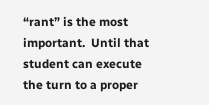“rant” is the most important.  Until that student can execute the turn to a proper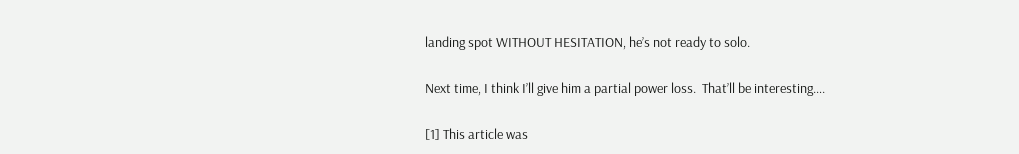landing spot WITHOUT HESITATION, he’s not ready to solo.

Next time, I think I’ll give him a partial power loss.  That’ll be interesting….

[1] This article was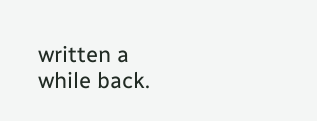written a while back.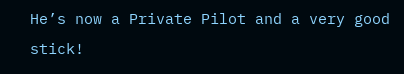He’s now a Private Pilot and a very good stick!